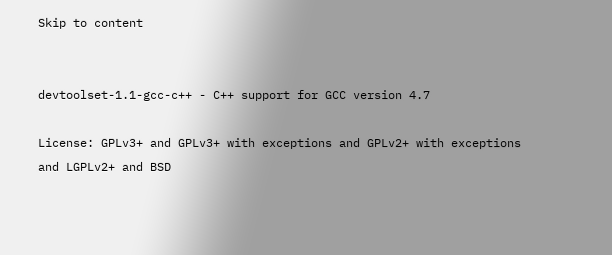Skip to content


devtoolset-1.1-gcc-c++ - C++ support for GCC version 4.7

License: GPLv3+ and GPLv3+ with exceptions and GPLv2+ with exceptions and LGPLv2+ and BSD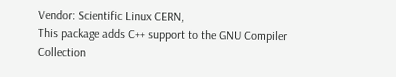Vendor: Scientific Linux CERN,
This package adds C++ support to the GNU Compiler Collection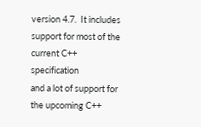version 4.7.  It includes support for most of the current C++ specification
and a lot of support for the upcoming C++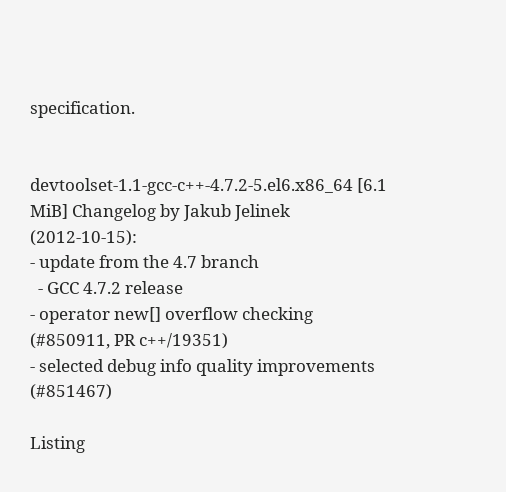specification.


devtoolset-1.1-gcc-c++-4.7.2-5.el6.x86_64 [6.1 MiB] Changelog by Jakub Jelinek (2012-10-15):
- update from the 4.7 branch
  - GCC 4.7.2 release
- operator new[] overflow checking (#850911, PR c++/19351)
- selected debug info quality improvements (#851467)

Listing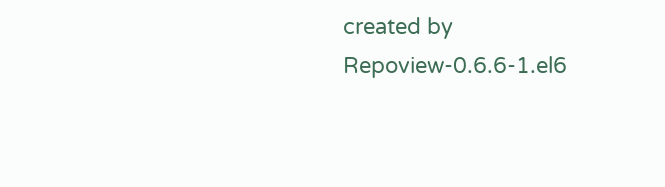created by Repoview-0.6.6-1.el6